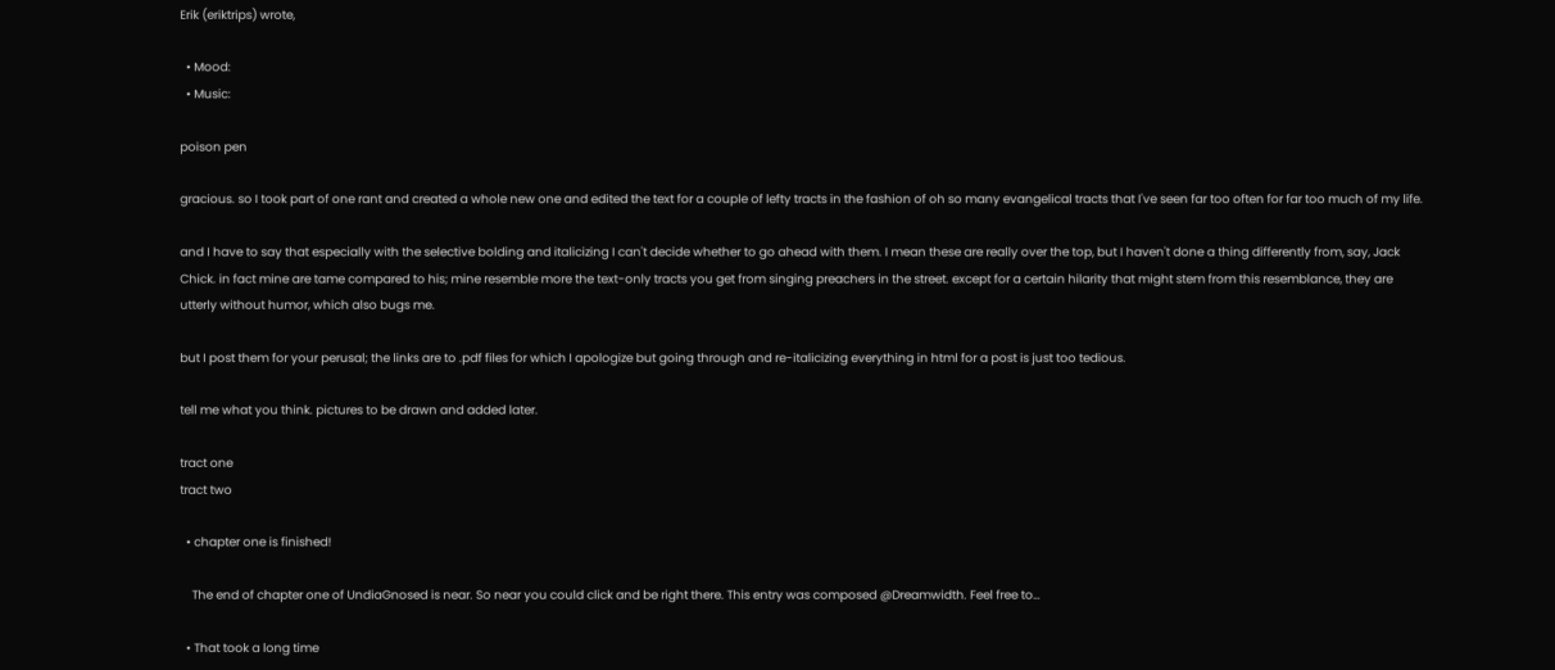Erik (eriktrips) wrote,

  • Mood:
  • Music:

poison pen

gracious. so I took part of one rant and created a whole new one and edited the text for a couple of lefty tracts in the fashion of oh so many evangelical tracts that I've seen far too often for far too much of my life.

and I have to say that especially with the selective bolding and italicizing I can't decide whether to go ahead with them. I mean these are really over the top, but I haven't done a thing differently from, say, Jack Chick. in fact mine are tame compared to his; mine resemble more the text-only tracts you get from singing preachers in the street. except for a certain hilarity that might stem from this resemblance, they are utterly without humor, which also bugs me.

but I post them for your perusal; the links are to .pdf files for which I apologize but going through and re-italicizing everything in html for a post is just too tedious.

tell me what you think. pictures to be drawn and added later.

tract one
tract two

  • chapter one is finished!

    The end of chapter one of UndiaGnosed is near. So near you could click and be right there. This entry was composed @Dreamwidth. Feel free to…

  • That took a long time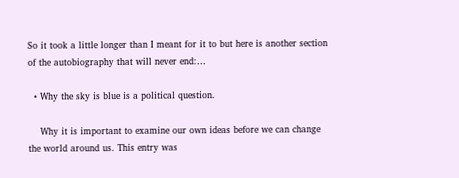So it took a little longer than I meant for it to but here is another section of the autobiography that will never end:…

  • Why the sky is blue is a political question.

    Why it is important to examine our own ideas before we can change the world around us. This entry was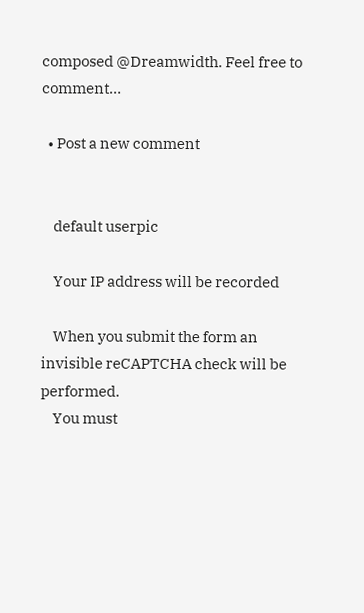composed @Dreamwidth. Feel free to comment…

  • Post a new comment


    default userpic

    Your IP address will be recorded

    When you submit the form an invisible reCAPTCHA check will be performed.
    You must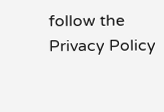follow the Privacy Policy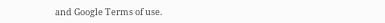and Google Terms of use.